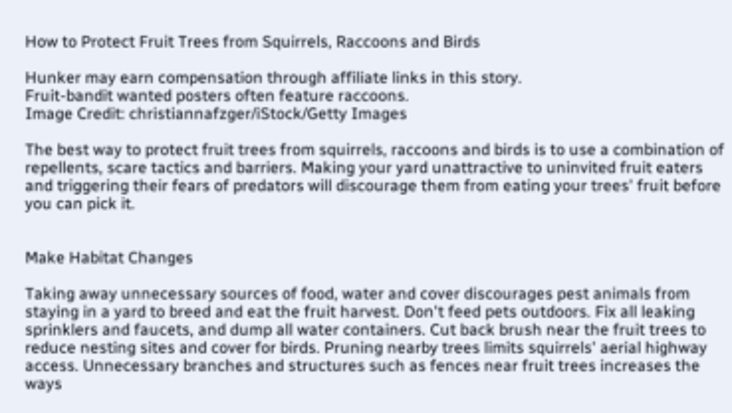How to Protect Fruit Trees from Squirrels, Raccoons and Birds

Hunker may earn compensation through affiliate links in this story.
Fruit-bandit wanted posters often feature raccoons.
Image Credit: christiannafzger/iStock/Getty Images

The best way to protect fruit trees from squirrels, raccoons and birds is to use a combination of repellents, scare tactics and barriers. Making your yard unattractive to uninvited fruit eaters and triggering their fears of predators will discourage them from eating your trees' fruit before you can pick it.


Make Habitat Changes

Taking away unnecessary sources of food, water and cover discourages pest animals from staying in a yard to breed and eat the fruit harvest. Don't feed pets outdoors. Fix all leaking sprinklers and faucets, and dump all water containers. Cut back brush near the fruit trees to reduce nesting sites and cover for birds. Pruning nearby trees limits squirrels' aerial highway access. Unnecessary branches and structures such as fences near fruit trees increases the ways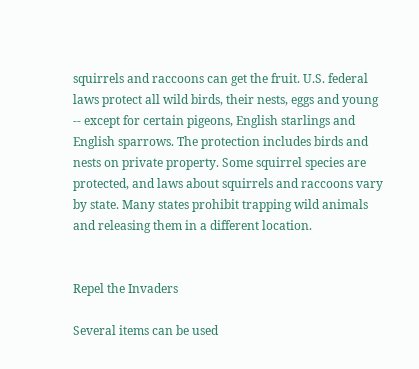squirrels and raccoons can get the fruit. U.S. federal laws protect all wild birds, their nests, eggs and young -- except for certain pigeons, English starlings and English sparrows. The protection includes birds and nests on private property. Some squirrel species are protected, and laws about squirrels and raccoons vary by state. Many states prohibit trapping wild animals and releasing them in a different location.


Repel the Invaders

Several items can be used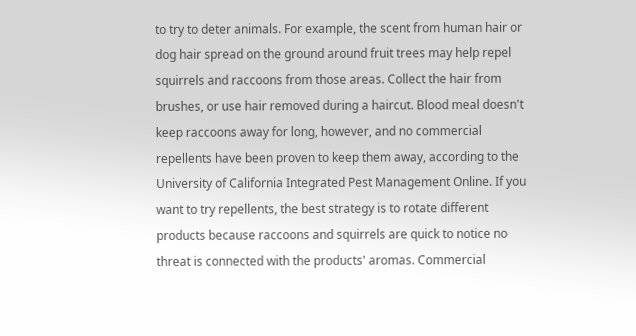to try to deter animals. For example, the scent from human hair or dog hair spread on the ground around fruit trees may help repel squirrels and raccoons from those areas. Collect the hair from brushes, or use hair removed during a haircut. Blood meal doesn't keep raccoons away for long, however, and no commercial repellents have been proven to keep them away, according to the University of California Integrated Pest Management Online. If you want to try repellents, the best strategy is to rotate different products because raccoons and squirrels are quick to notice no threat is connected with the products' aromas. Commercial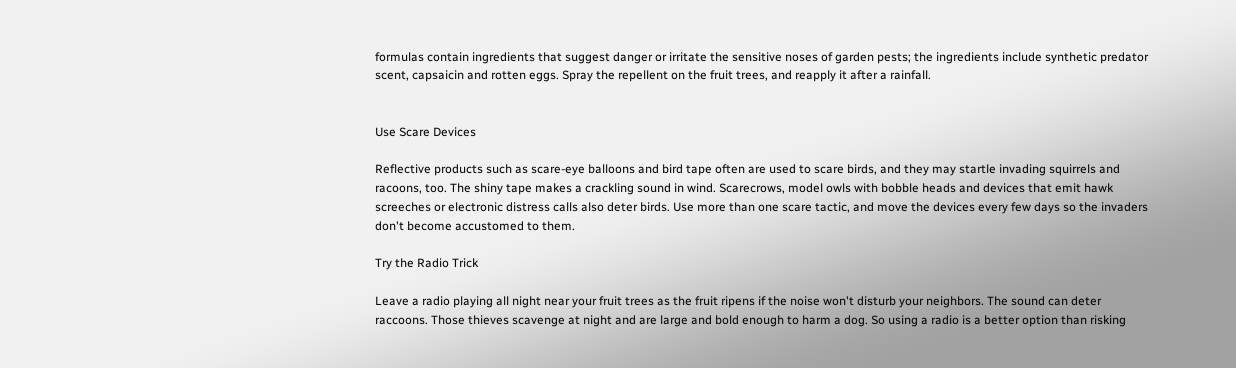formulas contain ingredients that suggest danger or irritate the sensitive noses of garden pests; the ingredients include synthetic predator scent, capsaicin and rotten eggs. Spray the repellent on the fruit trees, and reapply it after a rainfall.


Use Scare Devices

Reflective products such as scare-eye balloons and bird tape often are used to scare birds, and they may startle invading squirrels and racoons, too. The shiny tape makes a crackling sound in wind. Scarecrows, model owls with bobble heads and devices that emit hawk screeches or electronic distress calls also deter birds. Use more than one scare tactic, and move the devices every few days so the invaders don't become accustomed to them.

Try the Radio Trick

Leave a radio playing all night near your fruit trees as the fruit ripens if the noise won't disturb your neighbors. The sound can deter raccoons. Those thieves scavenge at night and are large and bold enough to harm a dog. So using a radio is a better option than risking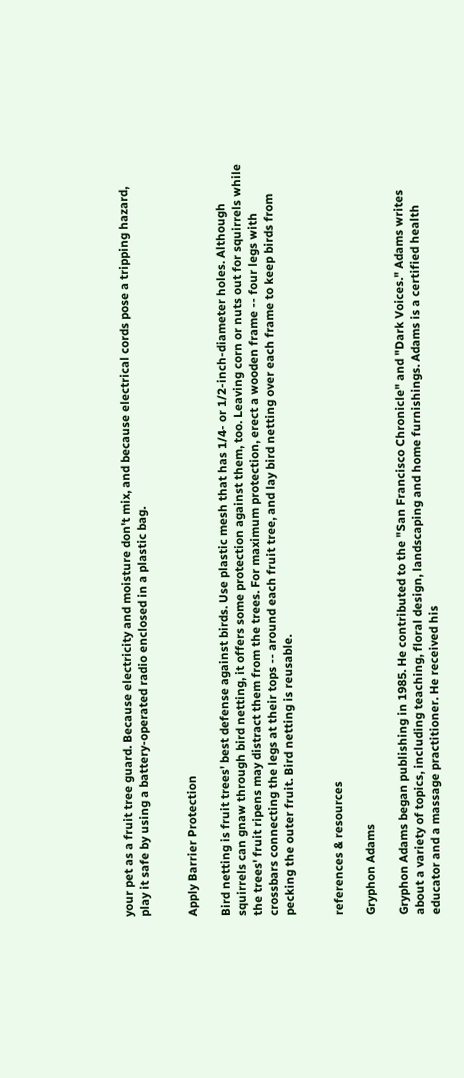your pet as a fruit tree guard. Because electricity and moisture don't mix, and because electrical cords pose a tripping hazard, play it safe by using a battery-operated radio enclosed in a plastic bag.


Apply Barrier Protection

Bird netting is fruit trees' best defense against birds. Use plastic mesh that has 1/4- or 1/2-inch-diameter holes. Although squirrels can gnaw through bird netting, it offers some protection against them, too. Leaving corn or nuts out for squirrels while the trees' fruit ripens may distract them from the trees. For maximum protection, erect a wooden frame -- four legs with crossbars connecting the legs at their tops -- around each fruit tree, and lay bird netting over each frame to keep birds from pecking the outer fruit. Bird netting is reusable.


references & resources

Gryphon Adams

Gryphon Adams began publishing in 1985. He contributed to the "San Francisco Chronicle" and "Dark Voices." Adams writes about a variety of topics, including teaching, floral design, landscaping and home furnishings. Adams is a certified health educator and a massage practitioner. He received his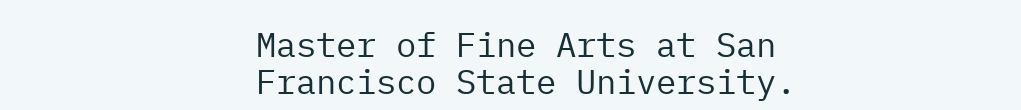Master of Fine Arts at San Francisco State University.